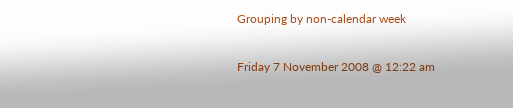Grouping by non-calendar week

Friday 7 November 2008 @ 12:22 am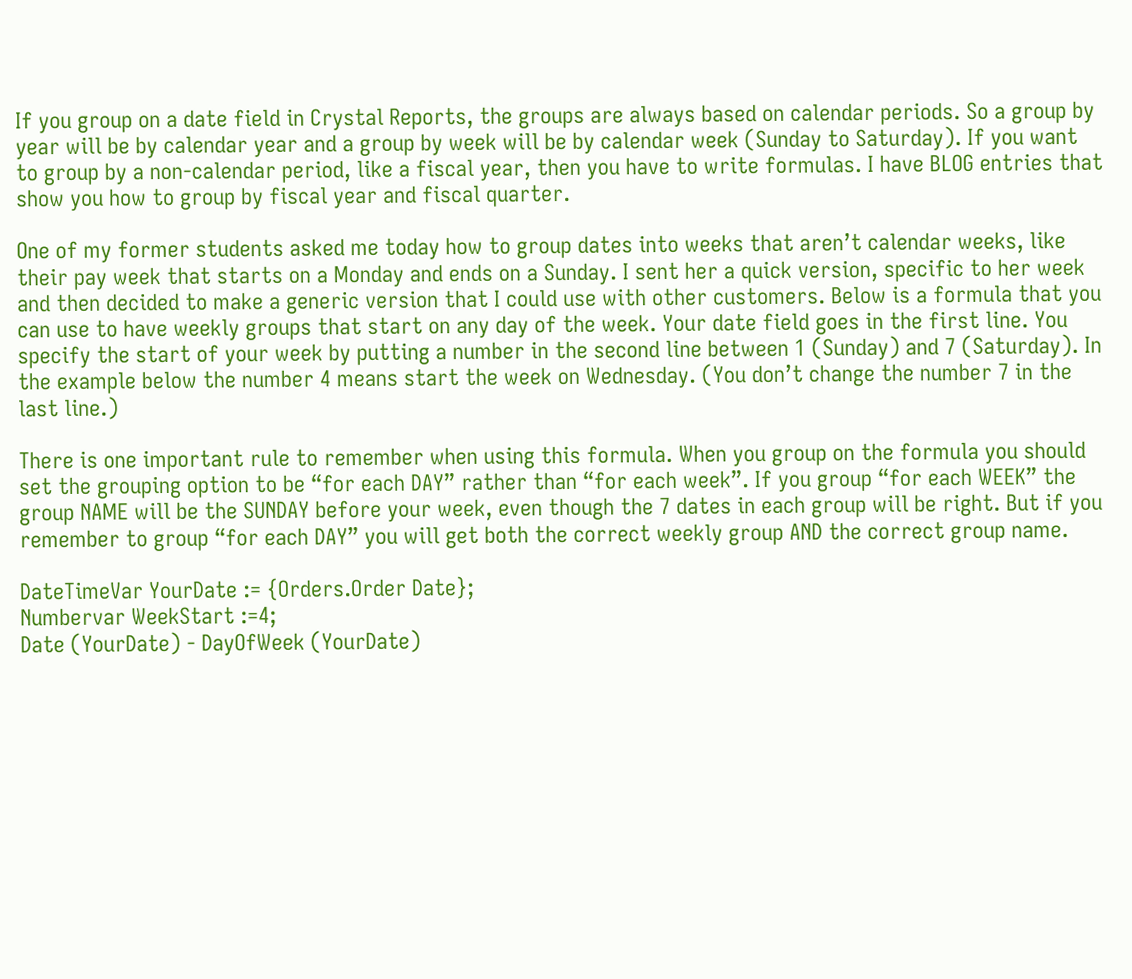If you group on a date field in Crystal Reports, the groups are always based on calendar periods. So a group by year will be by calendar year and a group by week will be by calendar week (Sunday to Saturday). If you want to group by a non-calendar period, like a fiscal year, then you have to write formulas. I have BLOG entries that show you how to group by fiscal year and fiscal quarter.

One of my former students asked me today how to group dates into weeks that aren’t calendar weeks, like their pay week that starts on a Monday and ends on a Sunday. I sent her a quick version, specific to her week and then decided to make a generic version that I could use with other customers. Below is a formula that you can use to have weekly groups that start on any day of the week. Your date field goes in the first line. You specify the start of your week by putting a number in the second line between 1 (Sunday) and 7 (Saturday). In the example below the number 4 means start the week on Wednesday. (You don’t change the number 7 in the last line.)

There is one important rule to remember when using this formula. When you group on the formula you should set the grouping option to be “for each DAY” rather than “for each week”. If you group “for each WEEK” the group NAME will be the SUNDAY before your week, even though the 7 dates in each group will be right. But if you remember to group “for each DAY” you will get both the correct weekly group AND the correct group name.

DateTimeVar YourDate := {Orders.Order Date};
Numbervar WeekStart :=4;
Date (YourDate) - DayOfWeek (YourDate)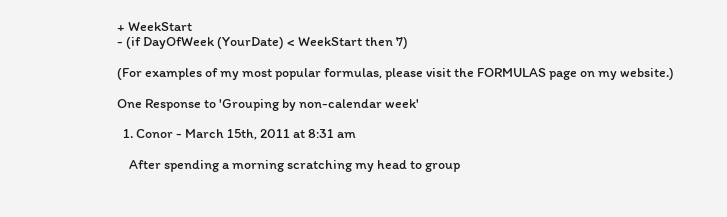+ WeekStart
- (if DayOfWeek (YourDate) < WeekStart then 7)

(For examples of my most popular formulas, please visit the FORMULAS page on my website.)

One Response to 'Grouping by non-calendar week'

  1. Conor - March 15th, 2011 at 8:31 am

    After spending a morning scratching my head to group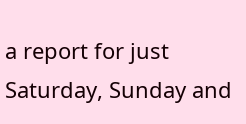a report for just Saturday, Sunday and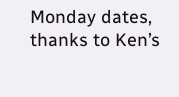Monday dates, thanks to Ken’s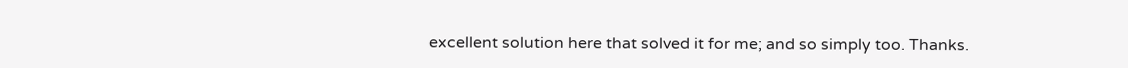excellent solution here that solved it for me; and so simply too. Thanks.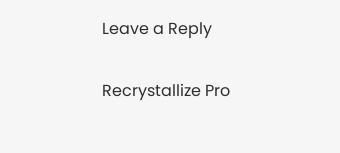Leave a Reply

Recrystallize Pro